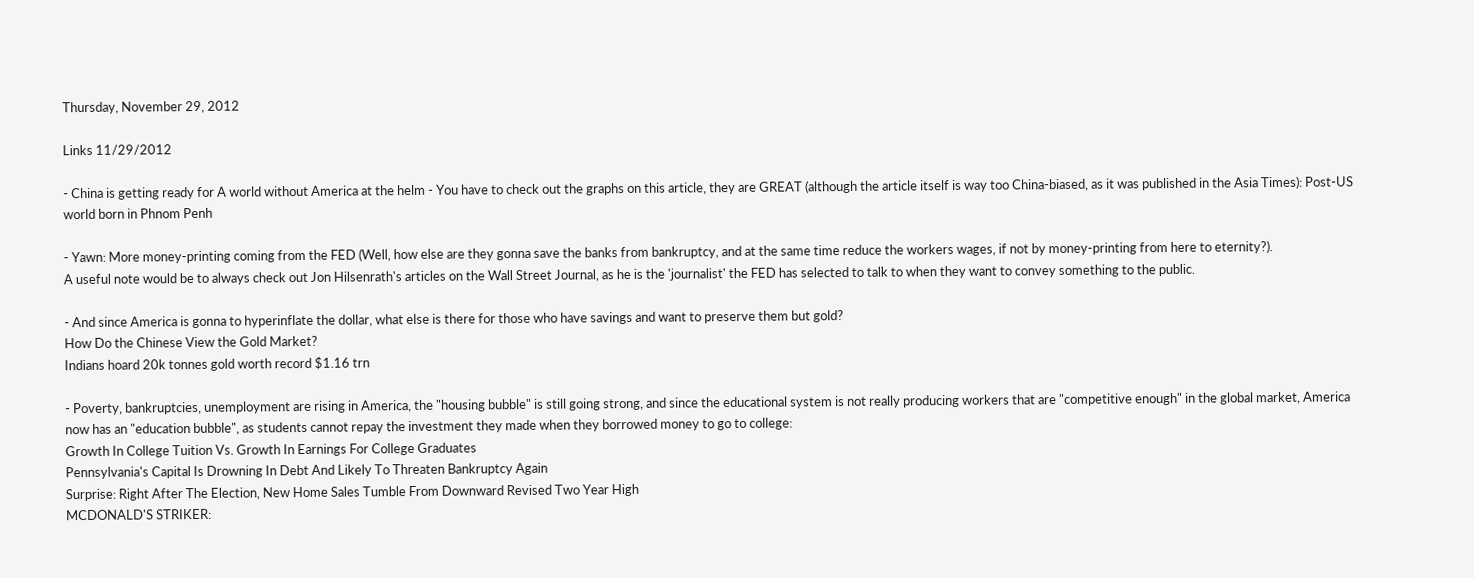Thursday, November 29, 2012

Links 11/29/2012

- China is getting ready for A world without America at the helm - You have to check out the graphs on this article, they are GREAT (although the article itself is way too China-biased, as it was published in the Asia Times): Post-US world born in Phnom Penh

- Yawn: More money-printing coming from the FED (Well, how else are they gonna save the banks from bankruptcy, and at the same time reduce the workers wages, if not by money-printing from here to eternity?).
A useful note would be to always check out Jon Hilsenrath's articles on the Wall Street Journal, as he is the 'journalist' the FED has selected to talk to when they want to convey something to the public.

- And since America is gonna to hyperinflate the dollar, what else is there for those who have savings and want to preserve them but gold?
How Do the Chinese View the Gold Market?
Indians hoard 20k tonnes gold worth record $1.16 trn

- Poverty, bankruptcies, unemployment are rising in America, the "housing bubble" is still going strong, and since the educational system is not really producing workers that are "competitive enough" in the global market, America now has an "education bubble", as students cannot repay the investment they made when they borrowed money to go to college:
Growth In College Tuition Vs. Growth In Earnings For College Graduates
Pennsylvania's Capital Is Drowning In Debt And Likely To Threaten Bankruptcy Again
Surprise: Right After The Election, New Home Sales Tumble From Downward Revised Two Year High
MCDONALD'S STRIKER: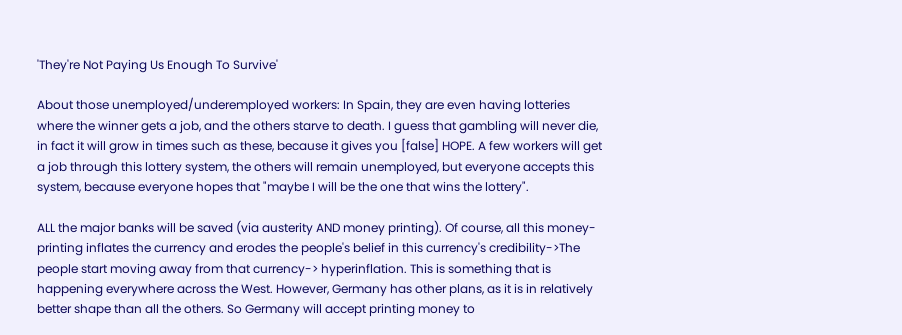'They're Not Paying Us Enough To Survive'

About those unemployed/underemployed workers: In Spain, they are even having lotteries where the winner gets a job, and the others starve to death. I guess that gambling will never die, in fact it will grow in times such as these, because it gives you [false] HOPE. A few workers will get a job through this lottery system, the others will remain unemployed, but everyone accepts this system, because everyone hopes that "maybe I will be the one that wins the lottery".

ALL the major banks will be saved (via austerity AND money printing). Of course, all this money-printing inflates the currency and erodes the people's belief in this currency's credibility->The people start moving away from that currency-> hyperinflation. This is something that is happening everywhere across the West. However, Germany has other plans, as it is in relatively better shape than all the others. So Germany will accept printing money to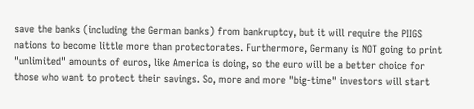save the banks (including the German banks) from bankruptcy, but it will require the PIIGS nations to become little more than protectorates. Furthermore, Germany is NOT going to print "unlimited" amounts of euros, like America is doing, so the euro will be a better choice for those who want to protect their savings. So, more and more "big-time" investors will start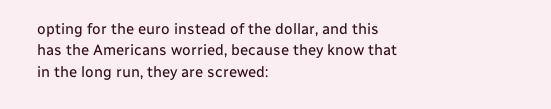opting for the euro instead of the dollar, and this has the Americans worried, because they know that in the long run, they are screwed: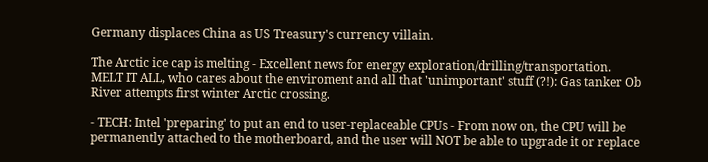Germany displaces China as US Treasury's currency villain.

The Arctic ice cap is melting - Excellent news for energy exploration/drilling/transportation. MELT IT ALL, who cares about the enviroment and all that 'unimportant' stuff (?!): Gas tanker Ob River attempts first winter Arctic crossing.

- TECH: Intel 'preparing' to put an end to user-replaceable CPUs - From now on, the CPU will be permanently attached to the motherboard, and the user will NOT be able to upgrade it or replace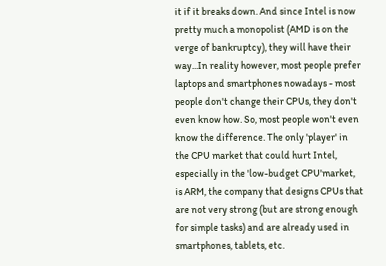it if it breaks down. And since Intel is now pretty much a monopolist (AMD is on the verge of bankruptcy), they will have their way...In reality however, most people prefer laptops and smartphones nowadays - most people don't change their CPUs, they don't even know how. So, most people won't even know the difference. The only 'player' in the CPU market that could hurt Intel, especially in the 'low-budget CPU'market, is ARM, the company that designs CPUs that are not very strong (but are strong enough for simple tasks) and are already used in smartphones, tablets, etc.